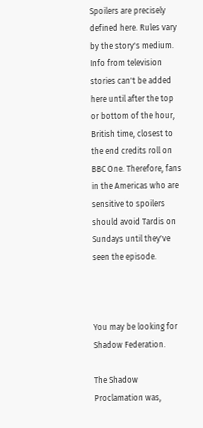Spoilers are precisely defined here. Rules vary by the story's medium. Info from television stories can't be added here until after the top or bottom of the hour, British time, closest to the end credits roll on BBC One. Therefore, fans in the Americas who are sensitive to spoilers should avoid Tardis on Sundays until they've seen the episode.



You may be looking for Shadow Federation.

The Shadow Proclamation was,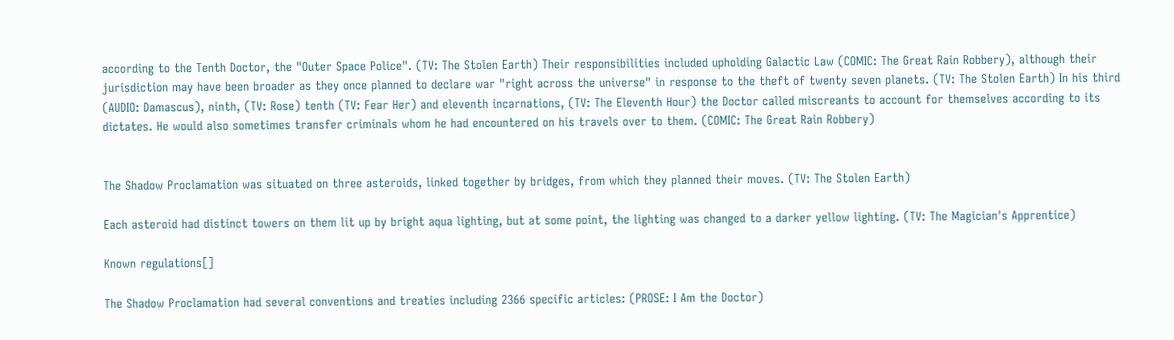according to the Tenth Doctor, the "Outer Space Police". (TV: The Stolen Earth) Their responsibilities included upholding Galactic Law (COMIC: The Great Rain Robbery), although their jurisdiction may have been broader as they once planned to declare war "right across the universe" in response to the theft of twenty seven planets. (TV: The Stolen Earth) In his third (AUDIO: Damascus), ninth, (TV: Rose) tenth (TV: Fear Her) and eleventh incarnations, (TV: The Eleventh Hour) the Doctor called miscreants to account for themselves according to its dictates. He would also sometimes transfer criminals whom he had encountered on his travels over to them. (COMIC: The Great Rain Robbery)


The Shadow Proclamation was situated on three asteroids, linked together by bridges, from which they planned their moves. (TV: The Stolen Earth)

Each asteroid had distinct towers on them lit up by bright aqua lighting, but at some point, the lighting was changed to a darker yellow lighting. (TV: The Magician's Apprentice)

Known regulations[]

The Shadow Proclamation had several conventions and treaties including 2366 specific articles: (PROSE: I Am the Doctor)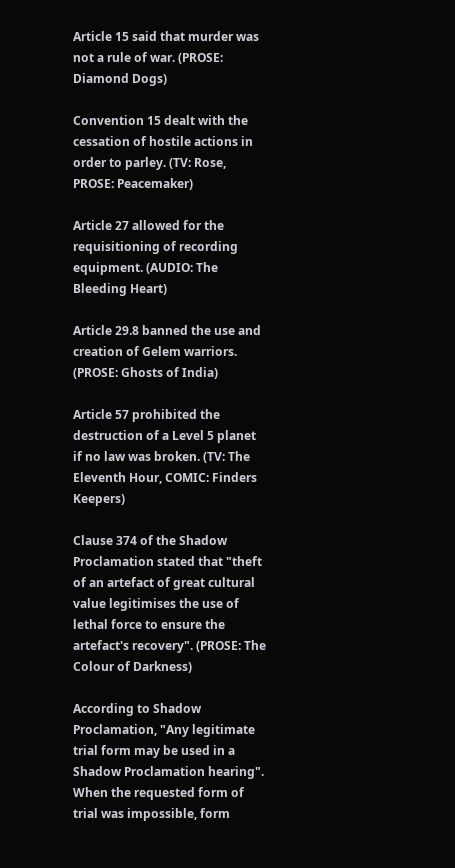Article 15 said that murder was not a rule of war. (PROSE: Diamond Dogs)

Convention 15 dealt with the cessation of hostile actions in order to parley. (TV: Rose, PROSE: Peacemaker)

Article 27 allowed for the requisitioning of recording equipment. (AUDIO: The Bleeding Heart)

Article 29.8 banned the use and creation of Gelem warriors. (PROSE: Ghosts of India)

Article 57 prohibited the destruction of a Level 5 planet if no law was broken. (TV: The Eleventh Hour, COMIC: Finders Keepers)

Clause 374 of the Shadow Proclamation stated that "theft of an artefact of great cultural value legitimises the use of lethal force to ensure the artefact's recovery". (PROSE: The Colour of Darkness)

According to Shadow Proclamation, "Any legitimate trial form may be used in a Shadow Proclamation hearing". When the requested form of trial was impossible, form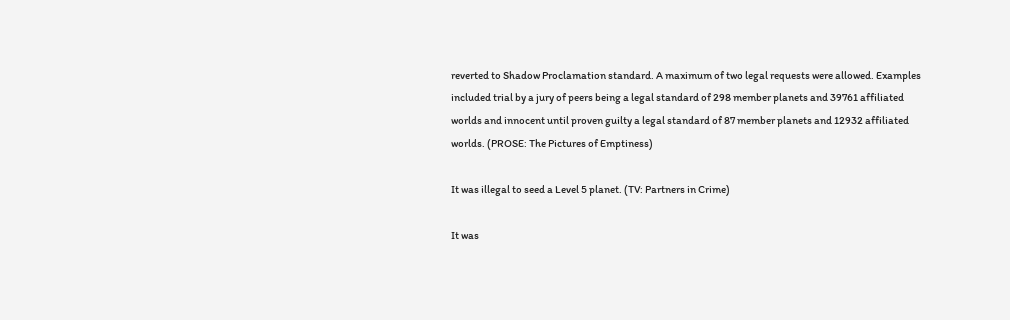reverted to Shadow Proclamation standard. A maximum of two legal requests were allowed. Examples included trial by a jury of peers being a legal standard of 298 member planets and 39761 affiliated worlds and innocent until proven guilty a legal standard of 87 member planets and 12932 affiliated worlds. (PROSE: The Pictures of Emptiness)

It was illegal to seed a Level 5 planet. (TV: Partners in Crime)

It was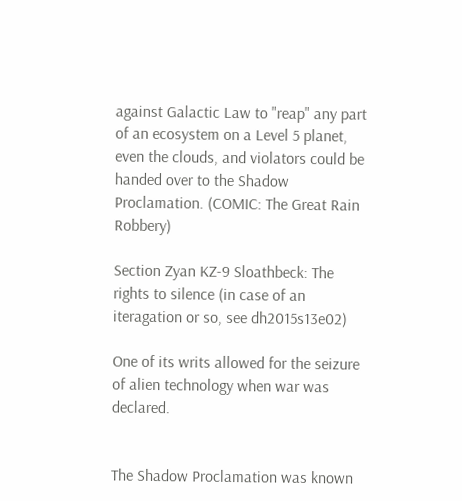against Galactic Law to "reap" any part of an ecosystem on a Level 5 planet, even the clouds, and violators could be handed over to the Shadow Proclamation. (COMIC: The Great Rain Robbery)

Section Zyan KZ-9 Sloathbeck: The rights to silence (in case of an iteragation or so, see dh2015s13e02)

One of its writs allowed for the seizure of alien technology when war was declared.


The Shadow Proclamation was known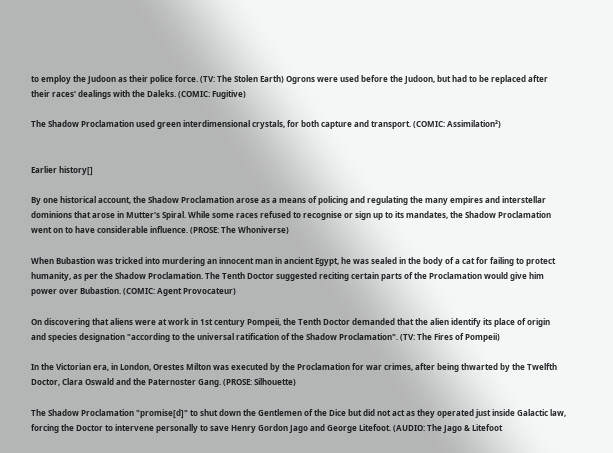to employ the Judoon as their police force. (TV: The Stolen Earth) Ogrons were used before the Judoon, but had to be replaced after their races' dealings with the Daleks. (COMIC: Fugitive)

The Shadow Proclamation used green interdimensional crystals, for both capture and transport. (COMIC: Assimilation²)


Earlier history[]

By one historical account, the Shadow Proclamation arose as a means of policing and regulating the many empires and interstellar dominions that arose in Mutter's Spiral. While some races refused to recognise or sign up to its mandates, the Shadow Proclamation went on to have considerable influence. (PROSE: The Whoniverse)

When Bubastion was tricked into murdering an innocent man in ancient Egypt, he was sealed in the body of a cat for failing to protect humanity, as per the Shadow Proclamation. The Tenth Doctor suggested reciting certain parts of the Proclamation would give him power over Bubastion. (COMIC: Agent Provocateur)

On discovering that aliens were at work in 1st century Pompeii, the Tenth Doctor demanded that the alien identify its place of origin and species designation "according to the universal ratification of the Shadow Proclamation". (TV: The Fires of Pompeii)

In the Victorian era, in London, Orestes Milton was executed by the Proclamation for war crimes, after being thwarted by the Twelfth Doctor, Clara Oswald and the Paternoster Gang. (PROSE: Silhouette)

The Shadow Proclamation "promise[d]" to shut down the Gentlemen of the Dice but did not act as they operated just inside Galactic law, forcing the Doctor to intervene personally to save Henry Gordon Jago and George Litefoot. (AUDIO: The Jago & Litefoot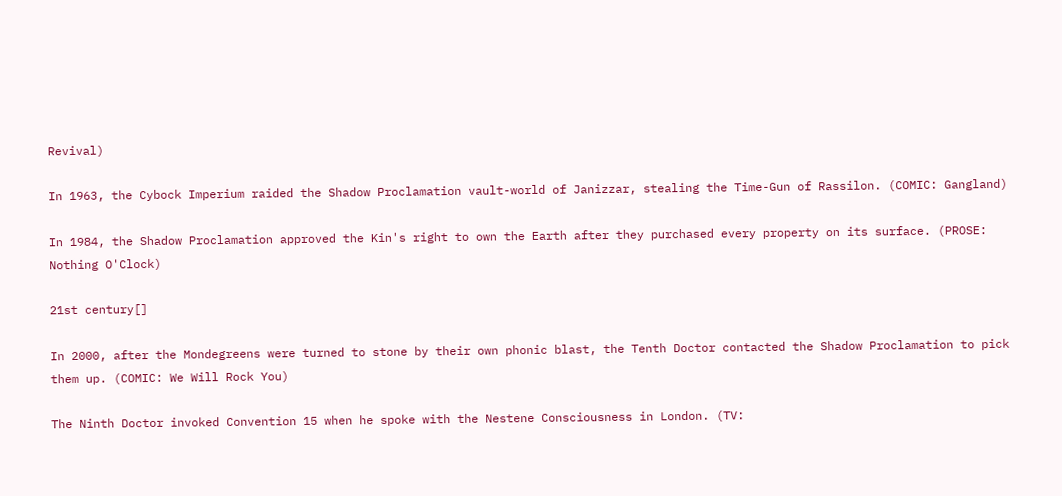Revival)

In 1963, the Cybock Imperium raided the Shadow Proclamation vault-world of Janizzar, stealing the Time-Gun of Rassilon. (COMIC: Gangland)

In 1984, the Shadow Proclamation approved the Kin's right to own the Earth after they purchased every property on its surface. (PROSE: Nothing O'Clock)

21st century[]

In 2000, after the Mondegreens were turned to stone by their own phonic blast, the Tenth Doctor contacted the Shadow Proclamation to pick them up. (COMIC: We Will Rock You)

The Ninth Doctor invoked Convention 15 when he spoke with the Nestene Consciousness in London. (TV: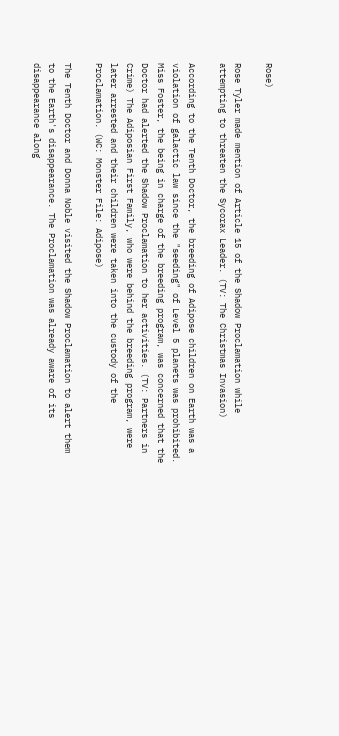Rose)

Rose Tyler made mention of Article 15 of the Shadow Proclamation while attempting to threaten the Sycorax Leader. (TV: The Christmas Invasion)

According to the Tenth Doctor, the breeding of Adipose children on Earth was a violation of galactic law since the "seeding" of Level 5 planets was prohibited. Miss Foster, the being in charge of the breeding program, was concerned that the Doctor had alerted the Shadow Proclamation to her activities. (TV: Partners in Crime) The Adiposian First Family, who were behind the breeding program, were later arrested and their children were taken into the custody of the Proclamation. (WC: Monster File: Adipose)

The Tenth Doctor and Donna Noble visited the Shadow Proclamation to alert them to the Earth's disappearance. The Proclamation was already aware of its disappearance along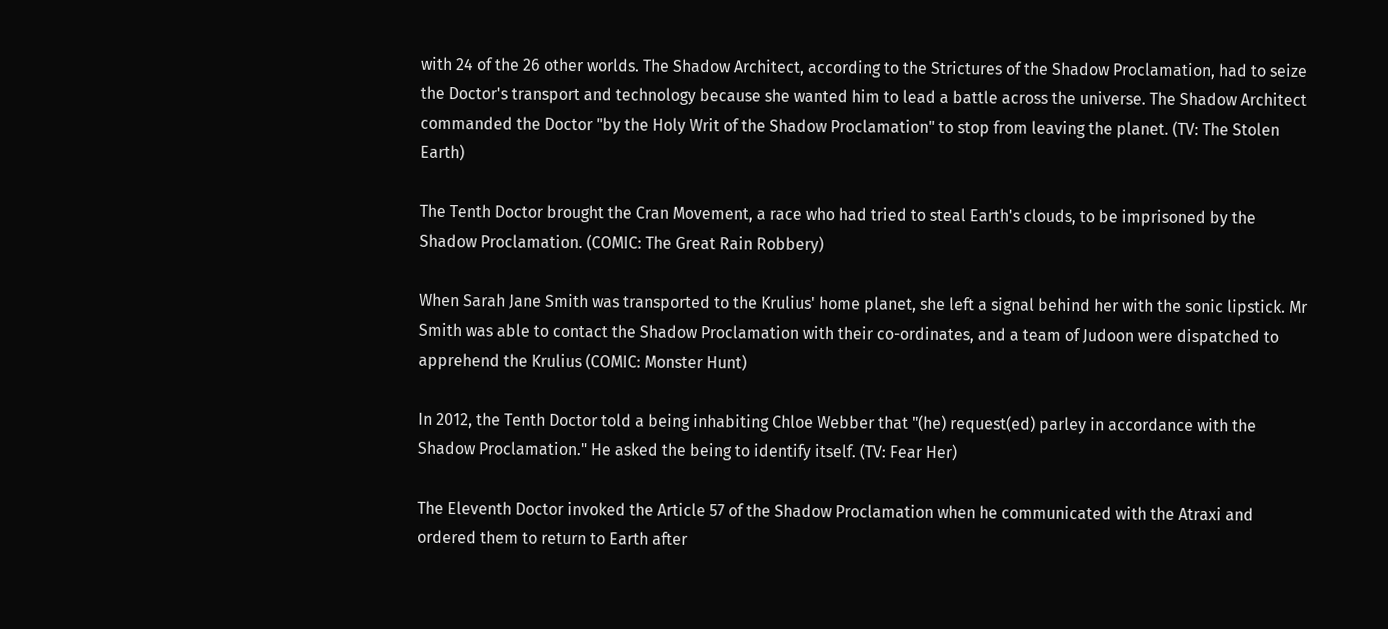with 24 of the 26 other worlds. The Shadow Architect, according to the Strictures of the Shadow Proclamation, had to seize the Doctor's transport and technology because she wanted him to lead a battle across the universe. The Shadow Architect commanded the Doctor "by the Holy Writ of the Shadow Proclamation" to stop from leaving the planet. (TV: The Stolen Earth)

The Tenth Doctor brought the Cran Movement, a race who had tried to steal Earth's clouds, to be imprisoned by the Shadow Proclamation. (COMIC: The Great Rain Robbery)

When Sarah Jane Smith was transported to the Krulius' home planet, she left a signal behind her with the sonic lipstick. Mr Smith was able to contact the Shadow Proclamation with their co-ordinates, and a team of Judoon were dispatched to apprehend the Krulius (COMIC: Monster Hunt)

In 2012, the Tenth Doctor told a being inhabiting Chloe Webber that "(he) request(ed) parley in accordance with the Shadow Proclamation." He asked the being to identify itself. (TV: Fear Her)

The Eleventh Doctor invoked the Article 57 of the Shadow Proclamation when he communicated with the Atraxi and ordered them to return to Earth after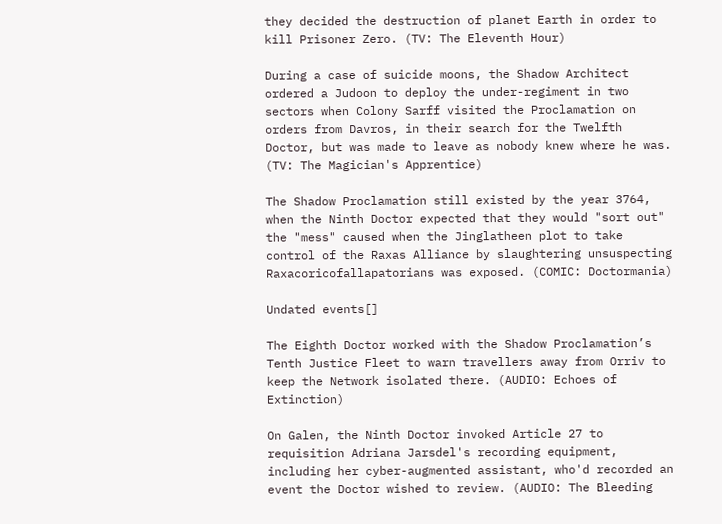they decided the destruction of planet Earth in order to kill Prisoner Zero. (TV: The Eleventh Hour)

During a case of suicide moons, the Shadow Architect ordered a Judoon to deploy the under-regiment in two sectors when Colony Sarff visited the Proclamation on orders from Davros, in their search for the Twelfth Doctor, but was made to leave as nobody knew where he was. (TV: The Magician's Apprentice)

The Shadow Proclamation still existed by the year 3764, when the Ninth Doctor expected that they would "sort out" the "mess" caused when the Jinglatheen plot to take control of the Raxas Alliance by slaughtering unsuspecting Raxacoricofallapatorians was exposed. (COMIC: Doctormania)

Undated events[]

The Eighth Doctor worked with the Shadow Proclamation’s Tenth Justice Fleet to warn travellers away from Orriv to keep the Network isolated there. (AUDIO: Echoes of Extinction)

On Galen, the Ninth Doctor invoked Article 27 to requisition Adriana Jarsdel's recording equipment, including her cyber-augmented assistant, who'd recorded an event the Doctor wished to review. (AUDIO: The Bleeding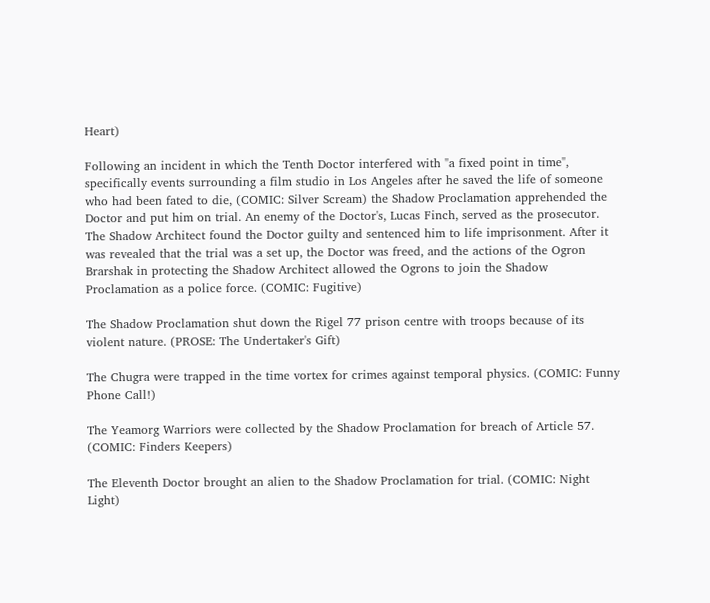Heart)

Following an incident in which the Tenth Doctor interfered with "a fixed point in time", specifically events surrounding a film studio in Los Angeles after he saved the life of someone who had been fated to die, (COMIC: Silver Scream) the Shadow Proclamation apprehended the Doctor and put him on trial. An enemy of the Doctor's, Lucas Finch, served as the prosecutor. The Shadow Architect found the Doctor guilty and sentenced him to life imprisonment. After it was revealed that the trial was a set up, the Doctor was freed, and the actions of the Ogron Brarshak in protecting the Shadow Architect allowed the Ogrons to join the Shadow Proclamation as a police force. (COMIC: Fugitive)

The Shadow Proclamation shut down the Rigel 77 prison centre with troops because of its violent nature. (PROSE: The Undertaker's Gift)

The Chugra were trapped in the time vortex for crimes against temporal physics. (COMIC: Funny Phone Call!)

The Yeamorg Warriors were collected by the Shadow Proclamation for breach of Article 57. (COMIC: Finders Keepers)

The Eleventh Doctor brought an alien to the Shadow Proclamation for trial. (COMIC: Night Light)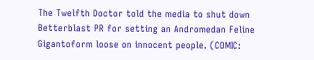The Twelfth Doctor told the media to shut down Betterblast PR for setting an Andromedan Feline Gigantoform loose on innocent people. (COMIC: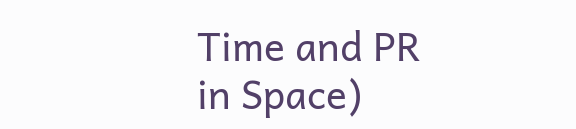Time and PR in Space)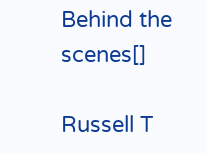Behind the scenes[]

Russell T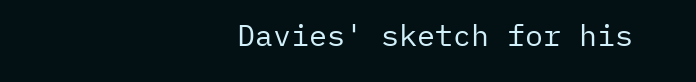Davies' sketch for his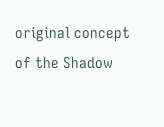original concept of the Shadow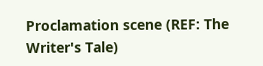Proclamation scene (REF: The Writer's Tale)